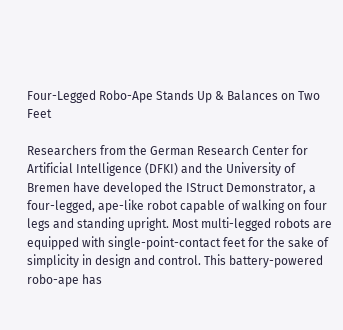Four-Legged Robo-Ape Stands Up & Balances on Two Feet

Researchers from the German Research Center for Artificial Intelligence (DFKI) and the University of Bremen have developed the IStruct Demonstrator, a four-legged, ape-like robot capable of walking on four legs and standing upright. Most multi-legged robots are equipped with single-point-contact feet for the sake of simplicity in design and control. This battery-powered robo-ape has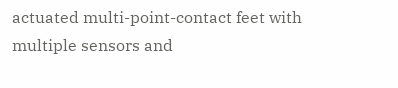actuated multi-point-contact feet with multiple sensors and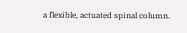a flexible, actuated spinal column.